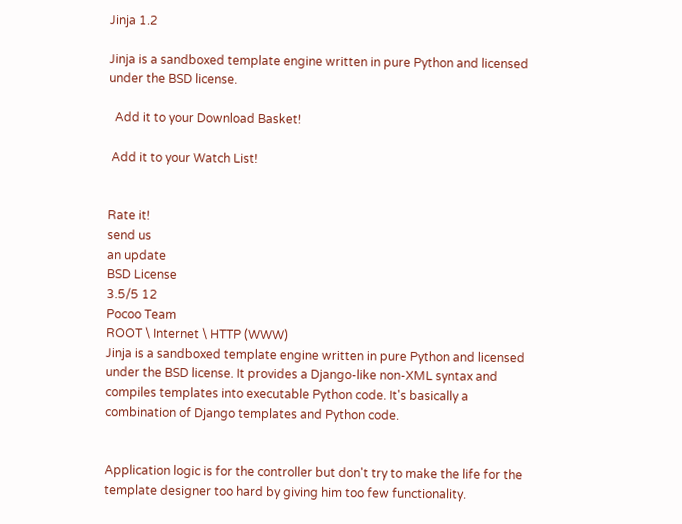Jinja 1.2

Jinja is a sandboxed template engine written in pure Python and licensed under the BSD license.

  Add it to your Download Basket!

 Add it to your Watch List!


Rate it!
send us
an update
BSD License
3.5/5 12
Pocoo Team
ROOT \ Internet \ HTTP (WWW)
Jinja is a sandboxed template engine written in pure Python and licensed under the BSD license. It provides a Django-like non-XML syntax and compiles templates into executable Python code. It's basically a combination of Django templates and Python code.


Application logic is for the controller but don't try to make the life for the template designer too hard by giving him too few functionality.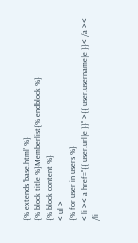{% extends 'base.html' %}
{% block title %}Memberlist{% endblock %}
{% block content %}
< ul >
{% for user in users %}
< li >< a href="{{ user.url|e }}" >{{ user.username|e }}< /a >< /li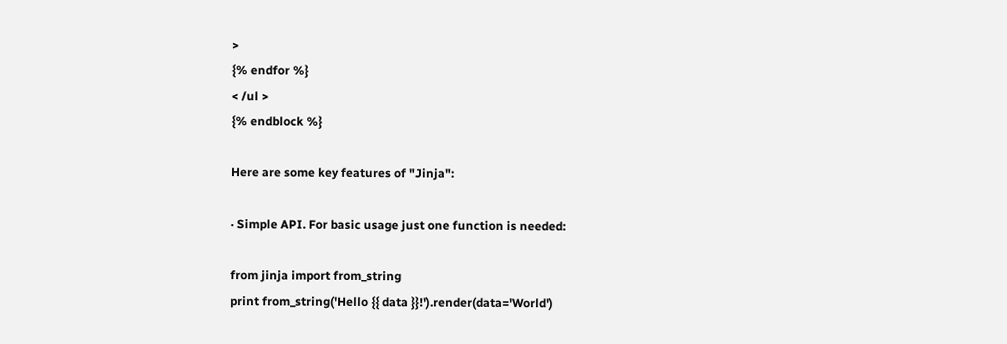>
{% endfor %}
< /ul >
{% endblock %}

Here are some key features of "Jinja":

· Simple API. For basic usage just one function is needed:

from jinja import from_string
print from_string('Hello {{ data }}!').render(data='World')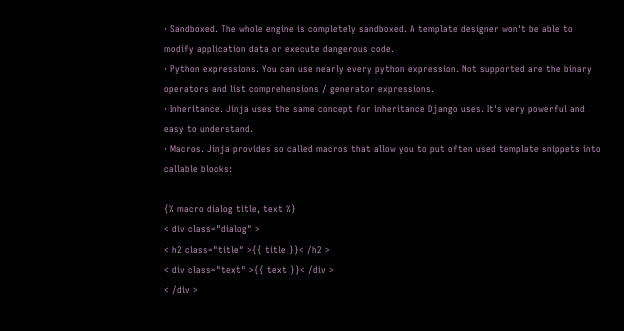· Sandboxed. The whole engine is completely sandboxed. A template designer won't be able to modify application data or execute dangerous code.
· Python expressions. You can use nearly every python expression. Not supported are the binary operators and list comprehensions / generator expressions.
· Inheritance. Jinja uses the same concept for inheritance Django uses. It's very powerful and easy to understand.
· Macros. Jinja provides so called macros that allow you to put often used template snippets into callable blocks:

{% macro dialog title, text %}
< div class="dialog" >
< h2 class="title" >{{ title }}< /h2 >
< div class="text" >{{ text }}< /div >
< /div >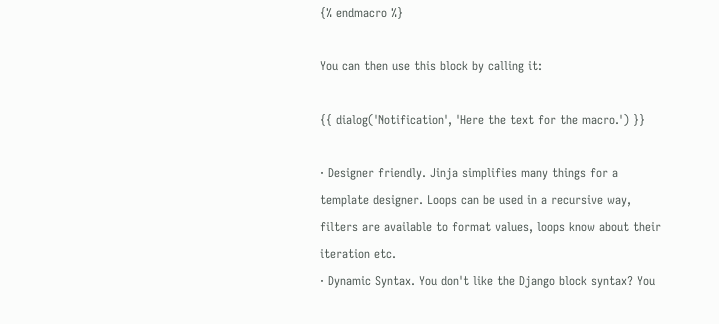{% endmacro %}

You can then use this block by calling it:

{{ dialog('Notification', 'Here the text for the macro.') }}

· Designer friendly. Jinja simplifies many things for a template designer. Loops can be used in a recursive way, filters are available to format values, loops know about their iteration etc.
· Dynamic Syntax. You don't like the Django block syntax? You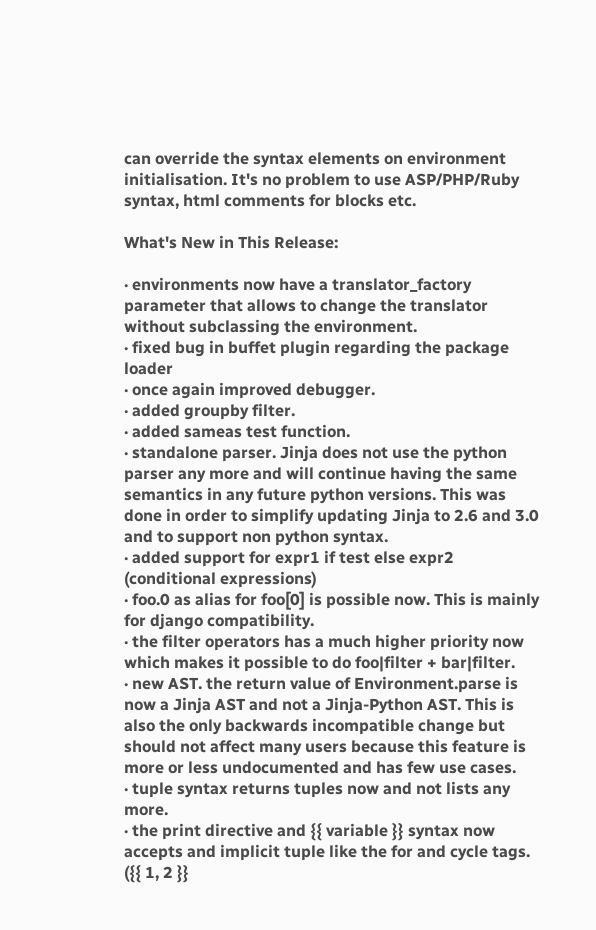can override the syntax elements on environment initialisation. It's no problem to use ASP/PHP/Ruby syntax, html comments for blocks etc.

What's New in This Release:

· environments now have a translator_factory parameter that allows to change the translator without subclassing the environment.
· fixed bug in buffet plugin regarding the package loader
· once again improved debugger.
· added groupby filter.
· added sameas test function.
· standalone parser. Jinja does not use the python parser any more and will continue having the same semantics in any future python versions. This was done in order to simplify updating Jinja to 2.6 and 3.0 and to support non python syntax.
· added support for expr1 if test else expr2 (conditional expressions)
· foo.0 as alias for foo[0] is possible now. This is mainly for django compatibility.
· the filter operators has a much higher priority now which makes it possible to do foo|filter + bar|filter.
· new AST. the return value of Environment.parse is now a Jinja AST and not a Jinja-Python AST. This is also the only backwards incompatible change but should not affect many users because this feature is more or less undocumented and has few use cases.
· tuple syntax returns tuples now and not lists any more.
· the print directive and {{ variable }} syntax now accepts and implicit tuple like the for and cycle tags. ({{ 1, 2 }}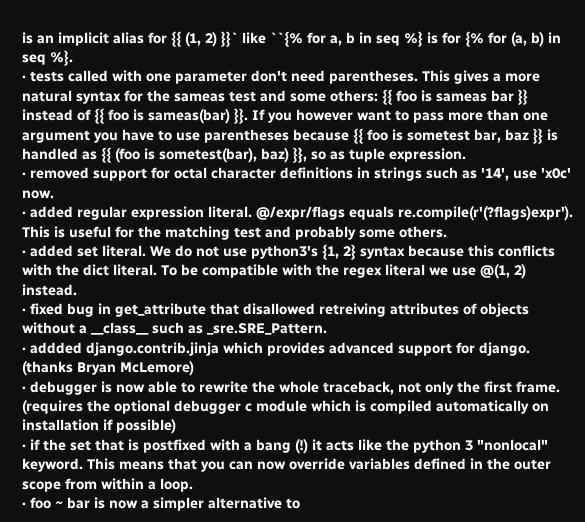is an implicit alias for {{ (1, 2) }}` like ``{% for a, b in seq %} is for {% for (a, b) in seq %}.
· tests called with one parameter don't need parentheses. This gives a more natural syntax for the sameas test and some others: {{ foo is sameas bar }} instead of {{ foo is sameas(bar) }}. If you however want to pass more than one argument you have to use parentheses because {{ foo is sometest bar, baz }} is handled as {{ (foo is sometest(bar), baz) }}, so as tuple expression.
· removed support for octal character definitions in strings such as '14', use 'x0c' now.
· added regular expression literal. @/expr/flags equals re.compile(r'(?flags)expr'). This is useful for the matching test and probably some others.
· added set literal. We do not use python3's {1, 2} syntax because this conflicts with the dict literal. To be compatible with the regex literal we use @(1, 2) instead.
· fixed bug in get_attribute that disallowed retreiving attributes of objects without a __class__ such as _sre.SRE_Pattern.
· addded django.contrib.jinja which provides advanced support for django. (thanks Bryan McLemore)
· debugger is now able to rewrite the whole traceback, not only the first frame. (requires the optional debugger c module which is compiled automatically on installation if possible)
· if the set that is postfixed with a bang (!) it acts like the python 3 "nonlocal" keyword. This means that you can now override variables defined in the outer scope from within a loop.
· foo ~ bar is now a simpler alternative to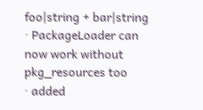foo|string + bar|string
· PackageLoader can now work without pkg_resources too
· added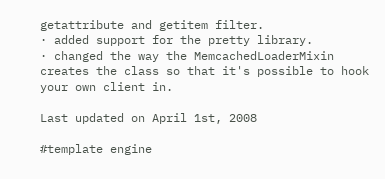getattribute and getitem filter.
· added support for the pretty library.
· changed the way the MemcachedLoaderMixin creates the class so that it's possible to hook your own client in.

Last updated on April 1st, 2008

#template engine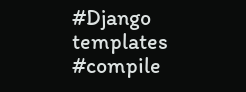#Django templates #compile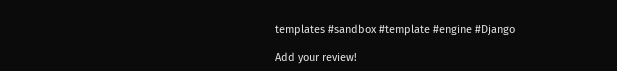templates #sandbox #template #engine #Django

Add your review!